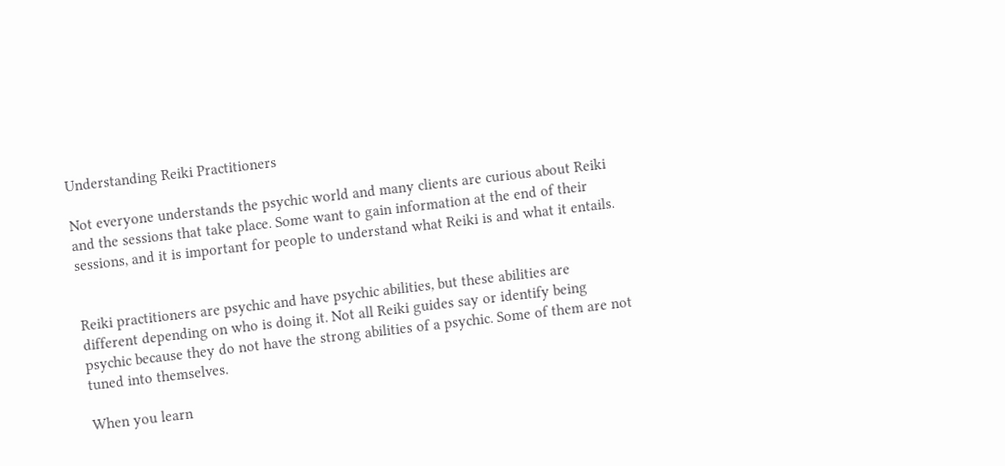Understanding Reiki Practitioners

Not everyone understands the psychic world and many clients are curious about Reiki and the sessions that take place. Some want to gain information at the end of their sessions, and it is important for people to understand what Reiki is and what it entails.


Reiki practitioners are psychic and have psychic abilities, but these abilities are different depending on who is doing it. Not all Reiki guides say or identify being psychic because they do not have the strong abilities of a psychic. Some of them are not tuned into themselves.

When you learn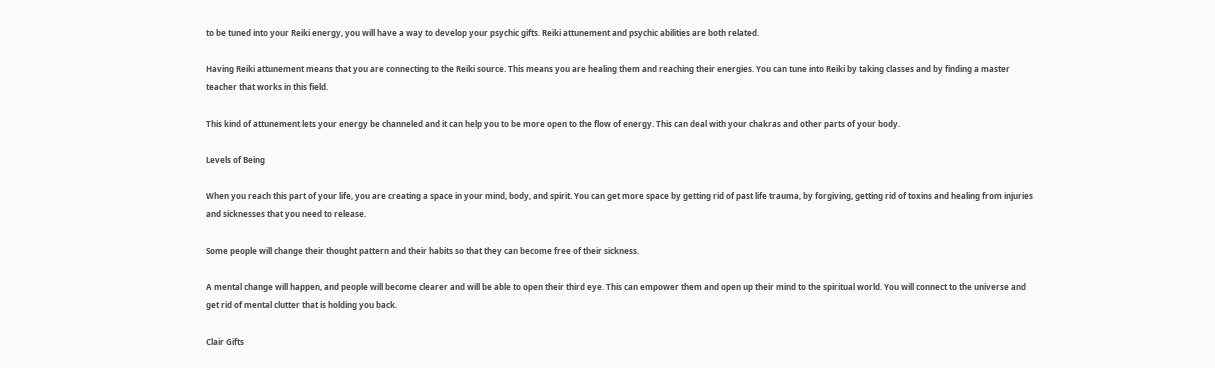to be tuned into your Reiki energy, you will have a way to develop your psychic gifts. Reiki attunement and psychic abilities are both related.

Having Reiki attunement means that you are connecting to the Reiki source. This means you are healing them and reaching their energies. You can tune into Reiki by taking classes and by finding a master teacher that works in this field.

This kind of attunement lets your energy be channeled and it can help you to be more open to the flow of energy. This can deal with your chakras and other parts of your body.

Levels of Being

When you reach this part of your life, you are creating a space in your mind, body, and spirit. You can get more space by getting rid of past life trauma, by forgiving, getting rid of toxins and healing from injuries and sicknesses that you need to release.

Some people will change their thought pattern and their habits so that they can become free of their sickness.

A mental change will happen, and people will become clearer and will be able to open their third eye. This can empower them and open up their mind to the spiritual world. You will connect to the universe and get rid of mental clutter that is holding you back.

Clair Gifts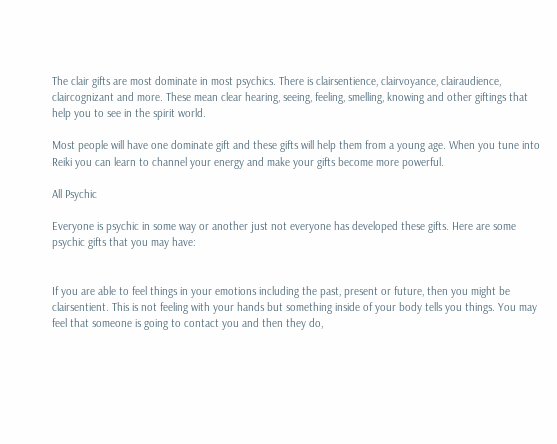The clair gifts are most dominate in most psychics. There is clairsentience, clairvoyance, clairaudience, claircognizant and more. These mean clear hearing, seeing, feeling, smelling, knowing and other giftings that help you to see in the spirit world.

Most people will have one dominate gift and these gifts will help them from a young age. When you tune into Reiki you can learn to channel your energy and make your gifts become more powerful.

All Psychic

Everyone is psychic in some way or another just not everyone has developed these gifts. Here are some psychic gifts that you may have:


If you are able to feel things in your emotions including the past, present or future, then you might be clairsentient. This is not feeling with your hands but something inside of your body tells you things. You may feel that someone is going to contact you and then they do,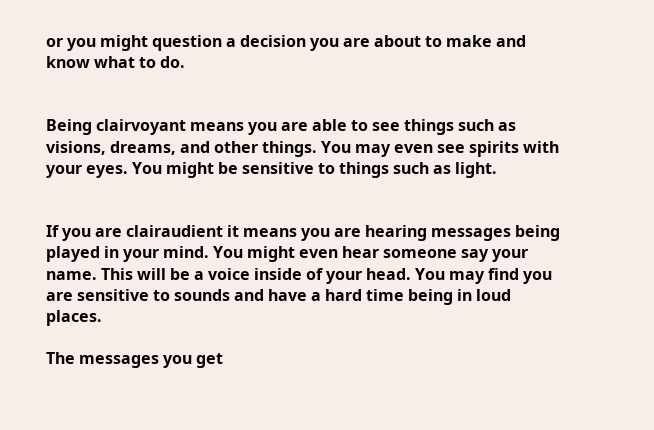or you might question a decision you are about to make and know what to do.


Being clairvoyant means you are able to see things such as visions, dreams, and other things. You may even see spirits with your eyes. You might be sensitive to things such as light.


If you are clairaudient it means you are hearing messages being played in your mind. You might even hear someone say your name. This will be a voice inside of your head. You may find you are sensitive to sounds and have a hard time being in loud places.

The messages you get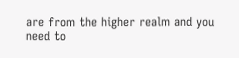are from the higher realm and you need to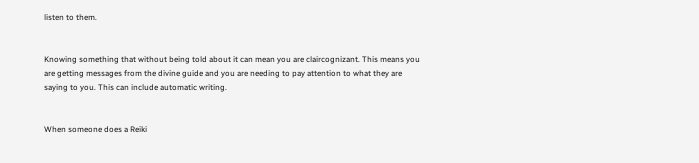listen to them.


Knowing something that without being told about it can mean you are claircognizant. This means you are getting messages from the divine guide and you are needing to pay attention to what they are saying to you. This can include automatic writing.


When someone does a Reiki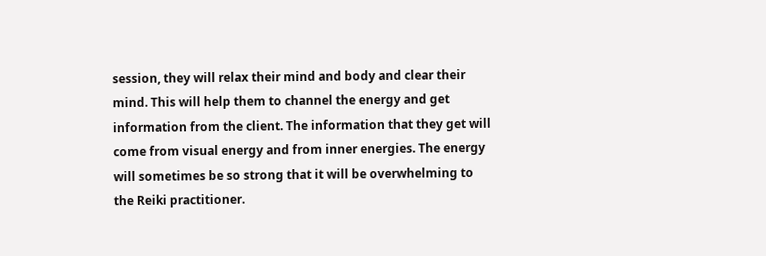session, they will relax their mind and body and clear their mind. This will help them to channel the energy and get information from the client. The information that they get will come from visual energy and from inner energies. The energy will sometimes be so strong that it will be overwhelming to the Reiki practitioner.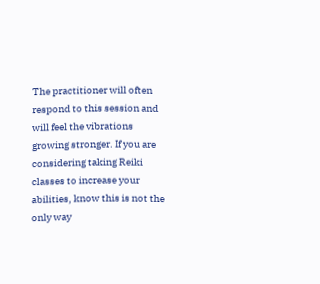The practitioner will often respond to this session and will feel the vibrations growing stronger. If you are considering taking Reiki classes to increase your abilities, know this is not the only way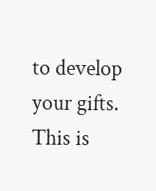to develop your gifts. This is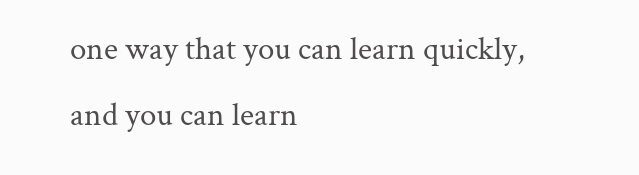one way that you can learn quickly, and you can learn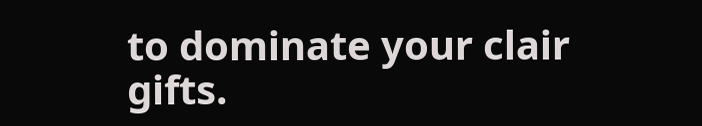to dominate your clair gifts.